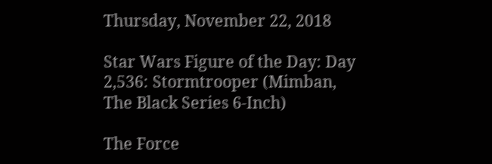Thursday, November 22, 2018

Star Wars Figure of the Day: Day 2,536: Stormtrooper (Mimban, The Black Series 6-Inch)

The Force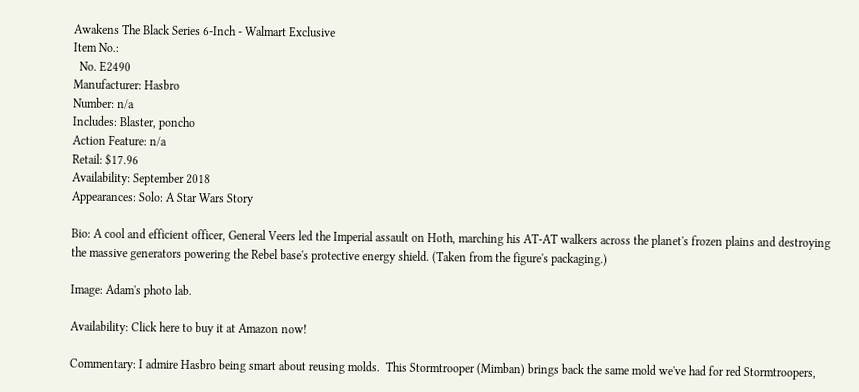Awakens The Black Series 6-Inch - Walmart Exclusive
Item No.:
  No. E2490
Manufacturer: Hasbro
Number: n/a
Includes: Blaster, poncho
Action Feature: n/a
Retail: $17.96
Availability: September 2018
Appearances: Solo: A Star Wars Story

Bio: A cool and efficient officer, General Veers led the Imperial assault on Hoth, marching his AT-AT walkers across the planet's frozen plains and destroying the massive generators powering the Rebel base's protective energy shield. (Taken from the figure's packaging.)

Image: Adam's photo lab.

Availability: Click here to buy it at Amazon now!

Commentary: I admire Hasbro being smart about reusing molds.  This Stormtrooper (Mimban) brings back the same mold we've had for red Stormtroopers,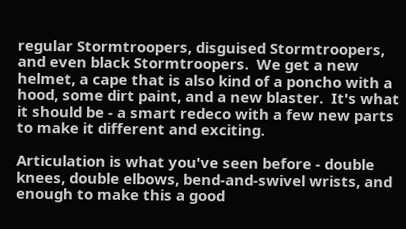regular Stormtroopers, disguised Stormtroopers, and even black Stormtroopers.  We get a new helmet, a cape that is also kind of a poncho with a hood, some dirt paint, and a new blaster.  It's what it should be - a smart redeco with a few new parts to make it different and exciting.

Articulation is what you've seen before - double knees, double elbows, bend-and-swivel wrists, and enough to make this a good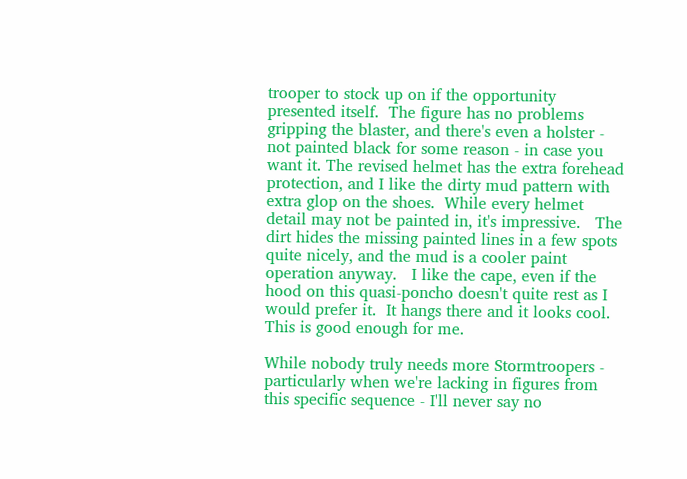trooper to stock up on if the opportunity presented itself.  The figure has no problems gripping the blaster, and there's even a holster - not painted black for some reason - in case you want it. The revised helmet has the extra forehead protection, and I like the dirty mud pattern with extra glop on the shoes.  While every helmet detail may not be painted in, it's impressive.   The dirt hides the missing painted lines in a few spots quite nicely, and the mud is a cooler paint operation anyway.   I like the cape, even if the hood on this quasi-poncho doesn't quite rest as I would prefer it.  It hangs there and it looks cool.  This is good enough for me.

While nobody truly needs more Stormtroopers - particularly when we're lacking in figures from this specific sequence - I'll never say no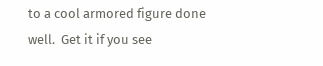to a cool armored figure done well.  Get it if you see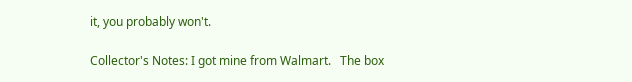it, you probably won't.

Collector's Notes: I got mine from Walmart.   The box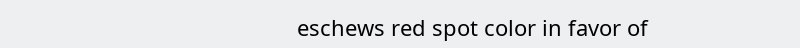eschews red spot color in favor of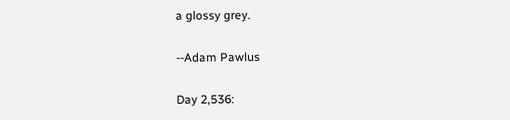a glossy grey.

--Adam Pawlus

Day 2,536: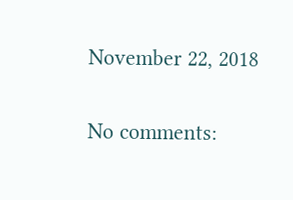November 22, 2018

No comments: